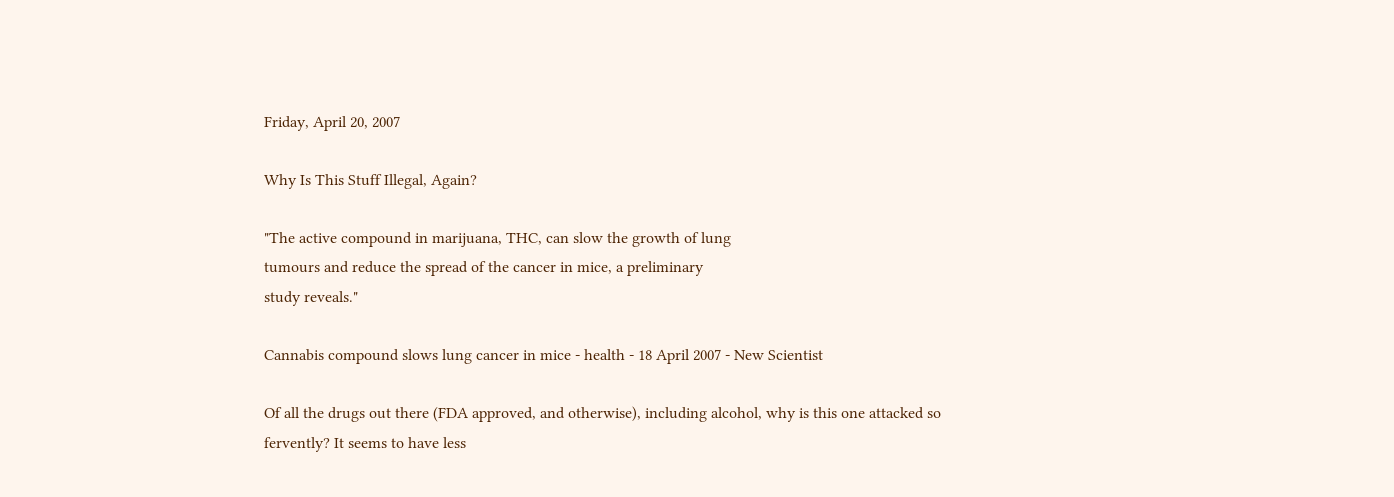Friday, April 20, 2007

Why Is This Stuff Illegal, Again?

"The active compound in marijuana, THC, can slow the growth of lung
tumours and reduce the spread of the cancer in mice, a preliminary
study reveals."

Cannabis compound slows lung cancer in mice - health - 18 April 2007 - New Scientist

Of all the drugs out there (FDA approved, and otherwise), including alcohol, why is this one attacked so fervently? It seems to have less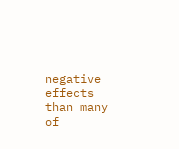negative effects than many of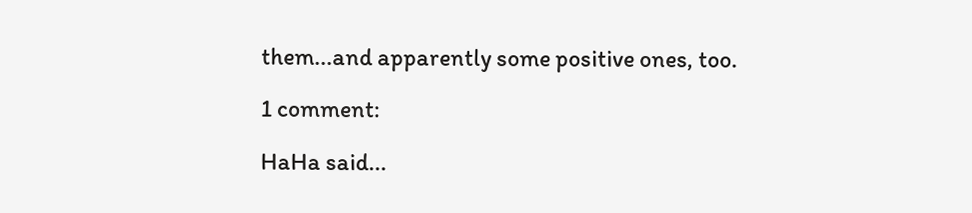them...and apparently some positive ones, too.

1 comment:

HaHa said...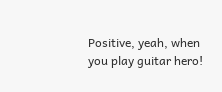Positive, yeah, when you play guitar hero!